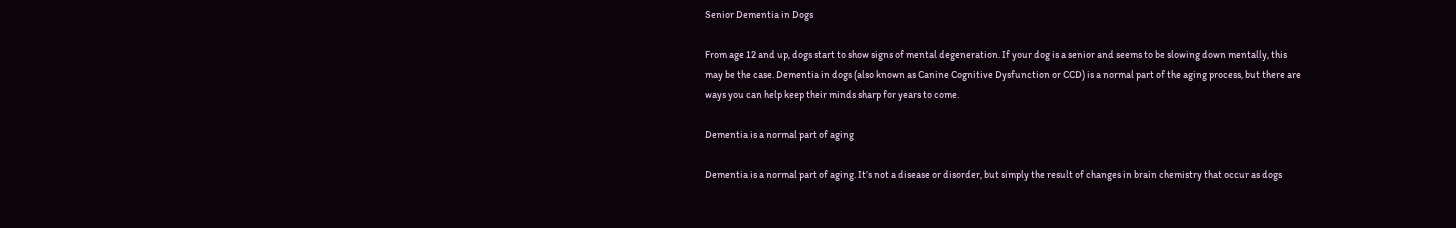Senior Dementia in Dogs

From age 12 and up, dogs start to show signs of mental degeneration. If your dog is a senior and seems to be slowing down mentally, this may be the case. Dementia in dogs (also known as Canine Cognitive Dysfunction or CCD) is a normal part of the aging process, but there are ways you can help keep their minds sharp for years to come.

Dementia is a normal part of aging

Dementia is a normal part of aging. It’s not a disease or disorder, but simply the result of changes in brain chemistry that occur as dogs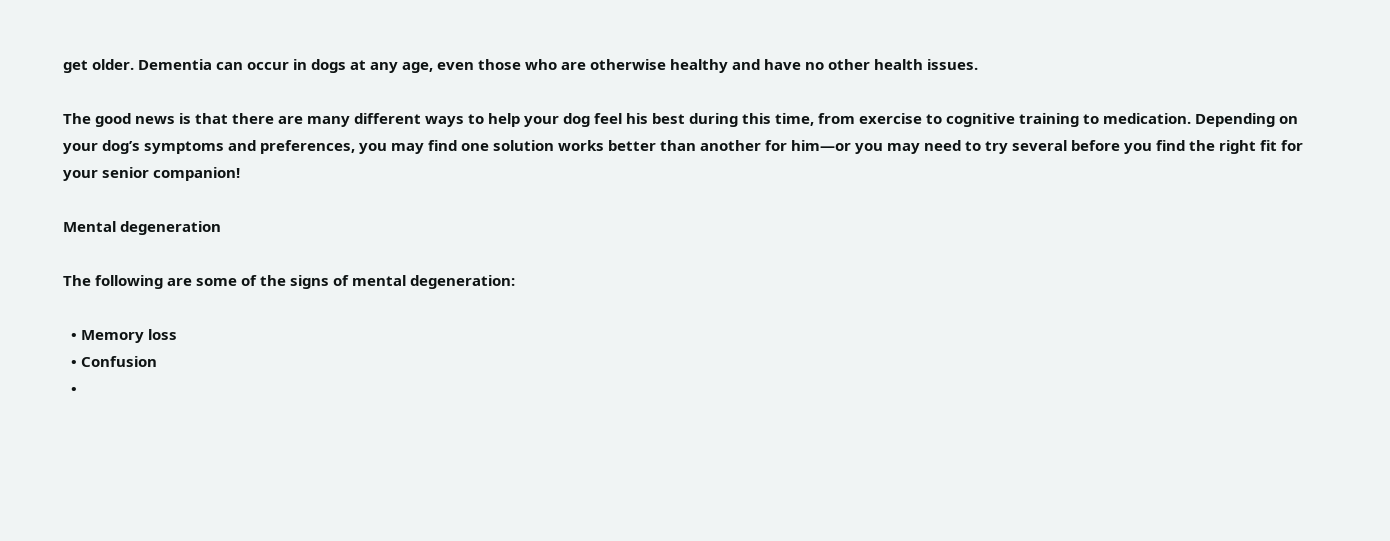get older. Dementia can occur in dogs at any age, even those who are otherwise healthy and have no other health issues.

The good news is that there are many different ways to help your dog feel his best during this time, from exercise to cognitive training to medication. Depending on your dog’s symptoms and preferences, you may find one solution works better than another for him—or you may need to try several before you find the right fit for your senior companion!

Mental degeneration

The following are some of the signs of mental degeneration:

  • Memory loss
  • Confusion
  •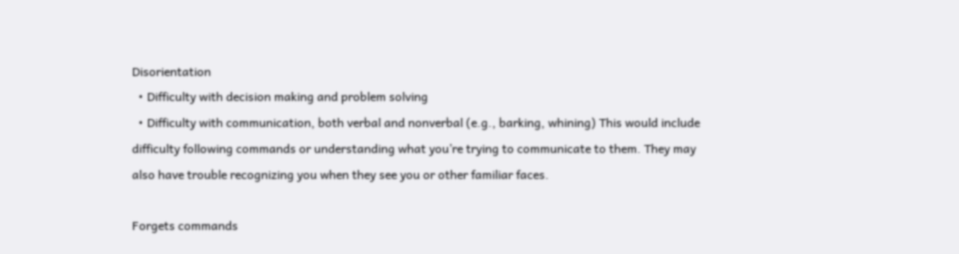Disorientation
  • Difficulty with decision making and problem solving
  • Difficulty with communication, both verbal and nonverbal (e.g., barking, whining) This would include difficulty following commands or understanding what you’re trying to communicate to them. They may also have trouble recognizing you when they see you or other familiar faces.

Forgets commands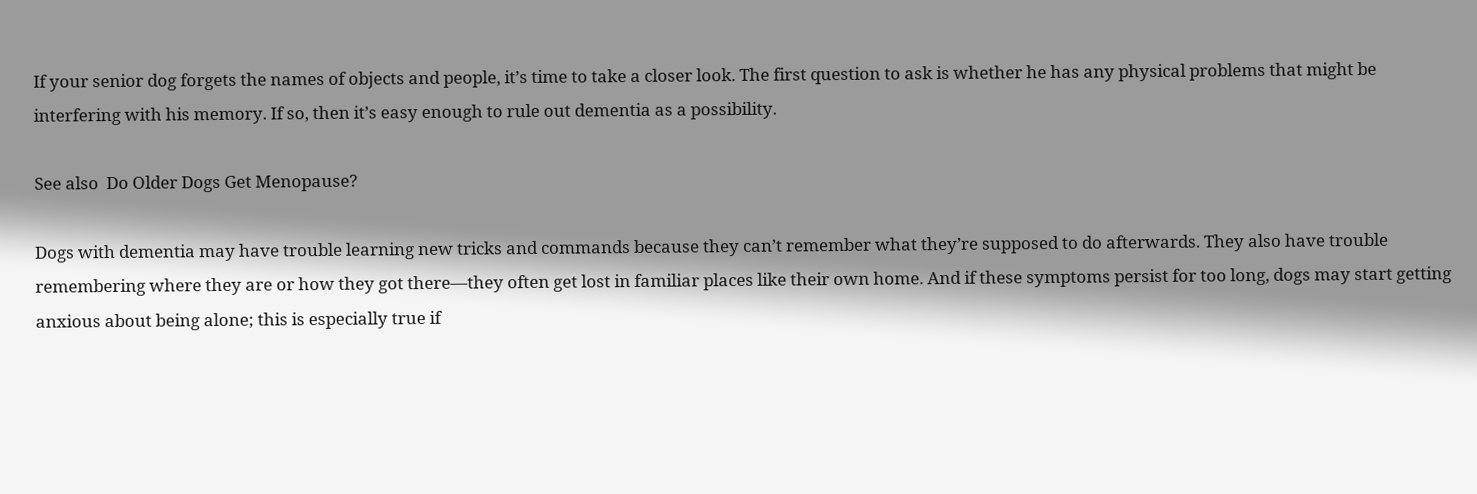If your senior dog forgets the names of objects and people, it’s time to take a closer look. The first question to ask is whether he has any physical problems that might be interfering with his memory. If so, then it’s easy enough to rule out dementia as a possibility.

See also  Do Older Dogs Get Menopause?

Dogs with dementia may have trouble learning new tricks and commands because they can’t remember what they’re supposed to do afterwards. They also have trouble remembering where they are or how they got there—they often get lost in familiar places like their own home. And if these symptoms persist for too long, dogs may start getting anxious about being alone; this is especially true if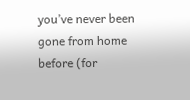you’ve never been gone from home before (for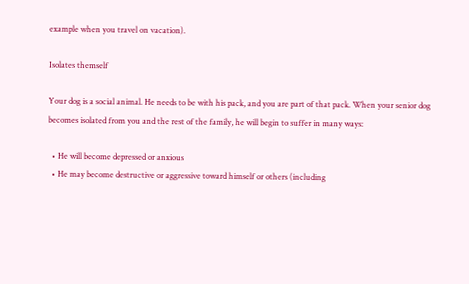example when you travel on vacation).

Isolates themself

Your dog is a social animal. He needs to be with his pack, and you are part of that pack. When your senior dog becomes isolated from you and the rest of the family, he will begin to suffer in many ways:

  • He will become depressed or anxious
  • He may become destructive or aggressive toward himself or others (including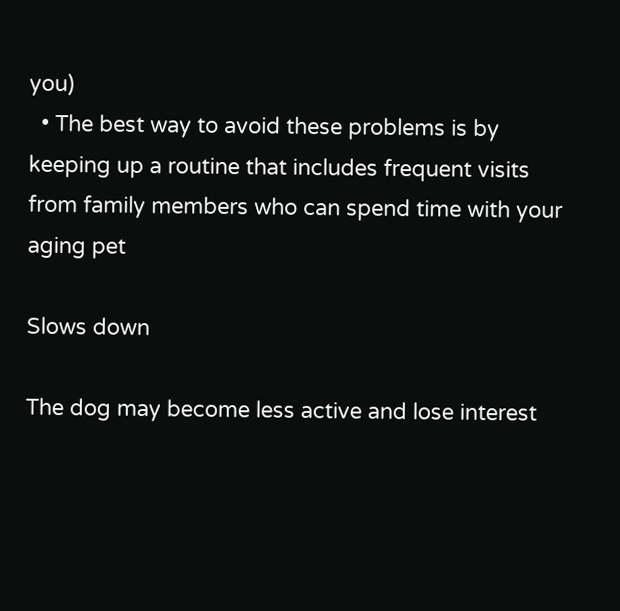you)
  • The best way to avoid these problems is by keeping up a routine that includes frequent visits from family members who can spend time with your aging pet

Slows down

The dog may become less active and lose interest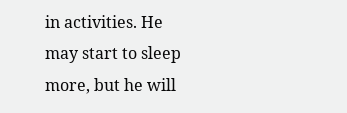in activities. He may start to sleep more, but he will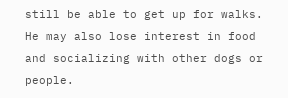still be able to get up for walks. He may also lose interest in food and socializing with other dogs or people.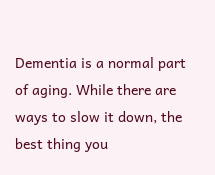Dementia is a normal part of aging. While there are ways to slow it down, the best thing you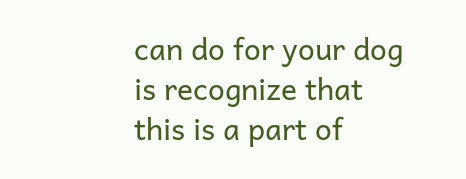can do for your dog is recognize that this is a part of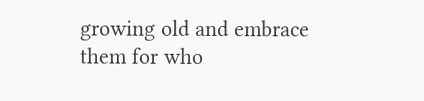growing old and embrace them for who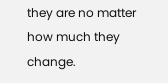they are no matter how much they change.